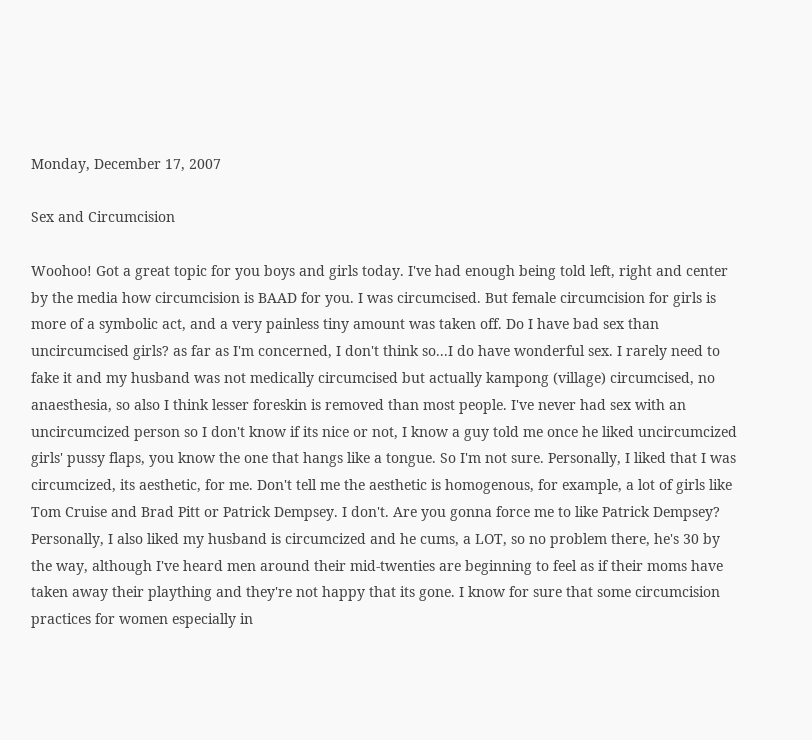Monday, December 17, 2007

Sex and Circumcision

Woohoo! Got a great topic for you boys and girls today. I've had enough being told left, right and center by the media how circumcision is BAAD for you. I was circumcised. But female circumcision for girls is more of a symbolic act, and a very painless tiny amount was taken off. Do I have bad sex than uncircumcised girls? as far as I'm concerned, I don't think so...I do have wonderful sex. I rarely need to fake it and my husband was not medically circumcised but actually kampong (village) circumcised, no anaesthesia, so also I think lesser foreskin is removed than most people. I've never had sex with an uncircumcized person so I don't know if its nice or not, I know a guy told me once he liked uncircumcized girls' pussy flaps, you know the one that hangs like a tongue. So I'm not sure. Personally, I liked that I was circumcized, its aesthetic, for me. Don't tell me the aesthetic is homogenous, for example, a lot of girls like Tom Cruise and Brad Pitt or Patrick Dempsey. I don't. Are you gonna force me to like Patrick Dempsey? Personally, I also liked my husband is circumcized and he cums, a LOT, so no problem there, he's 30 by the way, although I've heard men around their mid-twenties are beginning to feel as if their moms have taken away their plaything and they're not happy that its gone. I know for sure that some circumcision practices for women especially in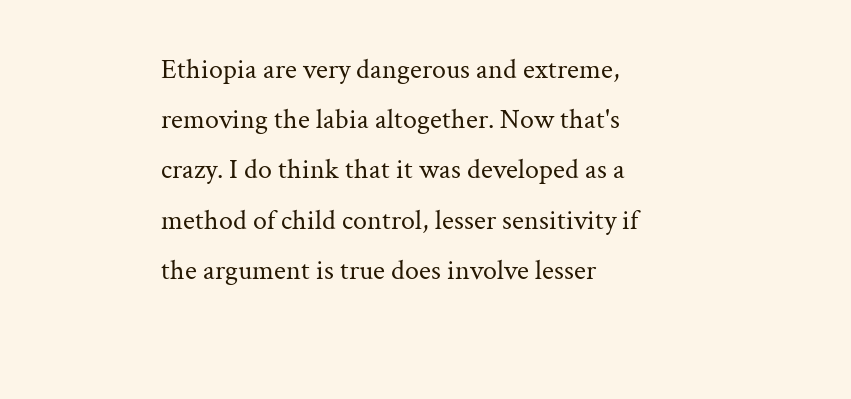Ethiopia are very dangerous and extreme, removing the labia altogether. Now that's crazy. I do think that it was developed as a method of child control, lesser sensitivity if the argument is true does involve lesser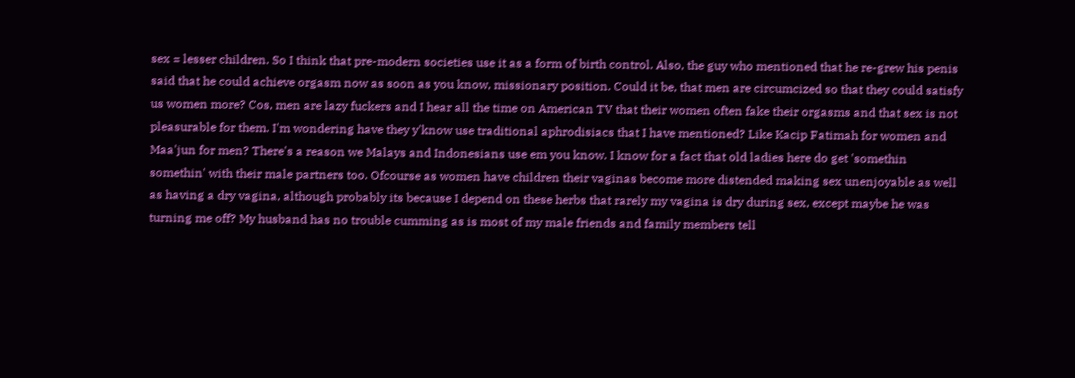sex = lesser children. So I think that pre-modern societies use it as a form of birth control. Also, the guy who mentioned that he re-grew his penis said that he could achieve orgasm now as soon as you know, missionary position. Could it be, that men are circumcized so that they could satisfy us women more? Cos, men are lazy fuckers and I hear all the time on American TV that their women often fake their orgasms and that sex is not pleasurable for them. I'm wondering have they y'know use traditional aphrodisiacs that I have mentioned? Like Kacip Fatimah for women and Maa'jun for men? There's a reason we Malays and Indonesians use em you know. I know for a fact that old ladies here do get 'somethin somethin' with their male partners too. Ofcourse as women have children their vaginas become more distended making sex unenjoyable as well as having a dry vagina, although probably its because I depend on these herbs that rarely my vagina is dry during sex, except maybe he was turning me off? My husband has no trouble cumming as is most of my male friends and family members tell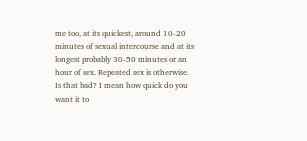me too, at its quickest, around 10-20 minutes of sexual intercourse and at its longest probably 30-50 minutes or an hour of sex. Repeated sex is otherwise. Is that bad? I mean how quick do you want it to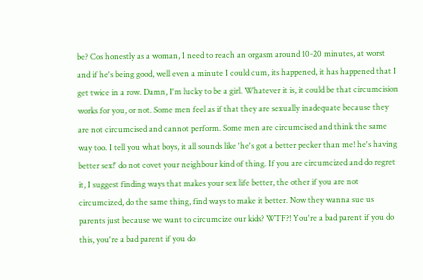be? Cos honestly as a woman, I need to reach an orgasm around 10-20 minutes, at worst and if he's being good, well even a minute I could cum, its happened, it has happened that I get twice in a row. Damn, I'm lucky to be a girl. Whatever it is, it could be that circumcision works for you, or not. Some men feel as if that they are sexually inadequate because they are not circumcised and cannot perform. Some men are circumcised and think the same way too. I tell you what boys, it all sounds like 'he's got a better pecker than me! he's having better sex!' do not covet your neighbour kind of thing. If you are circumcized and do regret it, I suggest finding ways that makes your sex life better, the other if you are not circumcized, do the same thing, find ways to make it better. Now they wanna sue us parents just because we want to circumcize our kids? WTF?! You're a bad parent if you do this, you're a bad parent if you do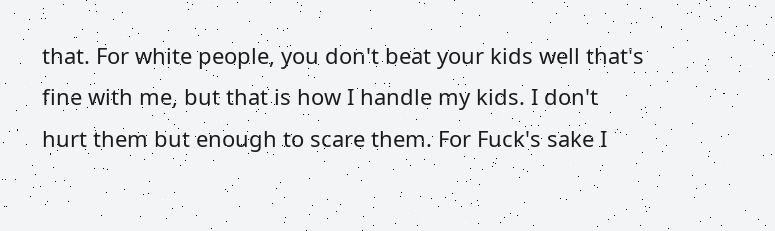that. For white people, you don't beat your kids well that's fine with me, but that is how I handle my kids. I don't hurt them but enough to scare them. For Fuck's sake I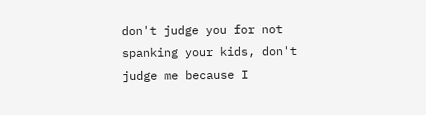don't judge you for not spanking your kids, don't judge me because I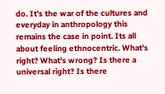do. It's the war of the cultures and everyday in anthropology this remains the case in point. Its all about feeling ethnocentric. What's right? What's wrong? Is there a universal right? Is there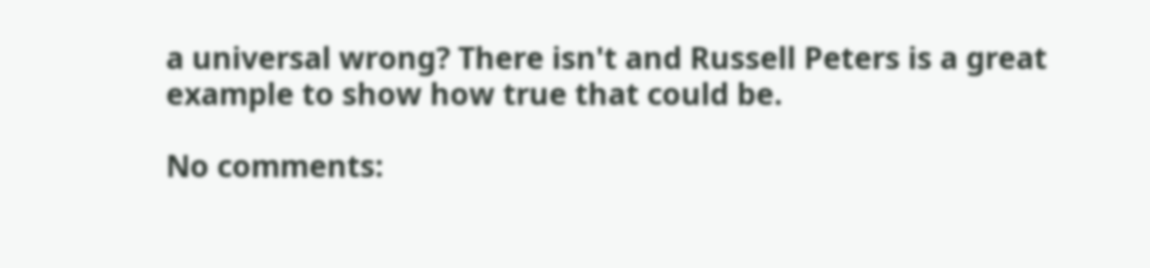a universal wrong? There isn't and Russell Peters is a great example to show how true that could be.

No comments: